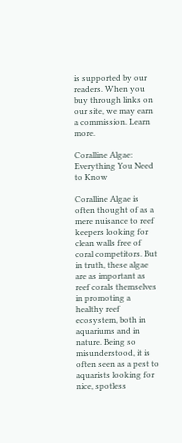is supported by our readers. When you buy through links on our site, we may earn a commission. Learn more.

Coralline Algae: Everything You Need to Know

Coralline Algae is often thought of as a mere nuisance to reef keepers looking for clean walls free of coral competitors. But in truth, these algae are as important as reef corals themselves in promoting a healthy reef ecosystem, both in aquariums and in nature. Being so misunderstood, it is often seen as a pest to aquarists looking for nice, spotless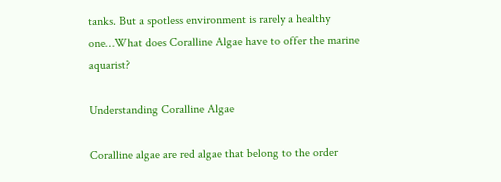tanks. But a spotless environment is rarely a healthy one…What does Coralline Algae have to offer the marine aquarist?

Understanding Coralline Algae

Coralline algae are red algae that belong to the order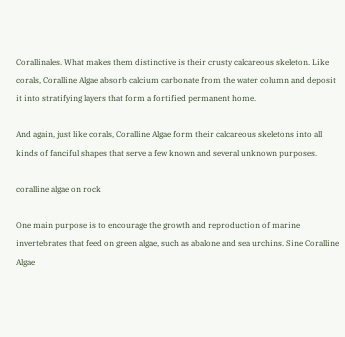Corallinales. What makes them distinctive is their crusty calcareous skeleton. Like corals, Coralline Algae absorb calcium carbonate from the water column and deposit it into stratifying layers that form a fortified permanent home.

And again, just like corals, Coralline Algae form their calcareous skeletons into all kinds of fanciful shapes that serve a few known and several unknown purposes.

coralline algae on rock

One main purpose is to encourage the growth and reproduction of marine invertebrates that feed on green algae, such as abalone and sea urchins. Sine Coralline Algae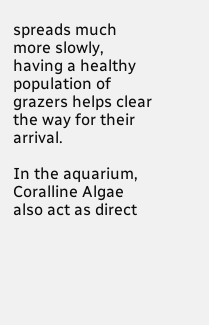spreads much more slowly, having a healthy population of grazers helps clear the way for their arrival.

In the aquarium, Coralline Algae also act as direct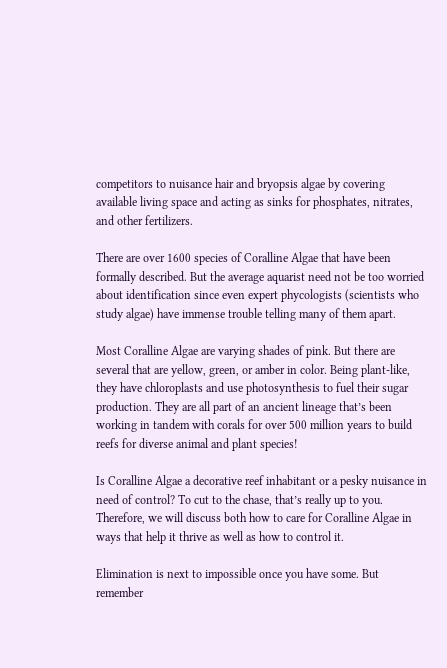competitors to nuisance hair and bryopsis algae by covering available living space and acting as sinks for phosphates, nitrates, and other fertilizers.

There are over 1600 species of Coralline Algae that have been formally described. But the average aquarist need not be too worried about identification since even expert phycologists (scientists who study algae) have immense trouble telling many of them apart.

Most Coralline Algae are varying shades of pink. But there are several that are yellow, green, or amber in color. Being plant-like, they have chloroplasts and use photosynthesis to fuel their sugar production. They are all part of an ancient lineage that’s been working in tandem with corals for over 500 million years to build reefs for diverse animal and plant species!

Is Coralline Algae a decorative reef inhabitant or a pesky nuisance in need of control? To cut to the chase, that’s really up to you. Therefore, we will discuss both how to care for Coralline Algae in ways that help it thrive as well as how to control it.

Elimination is next to impossible once you have some. But remember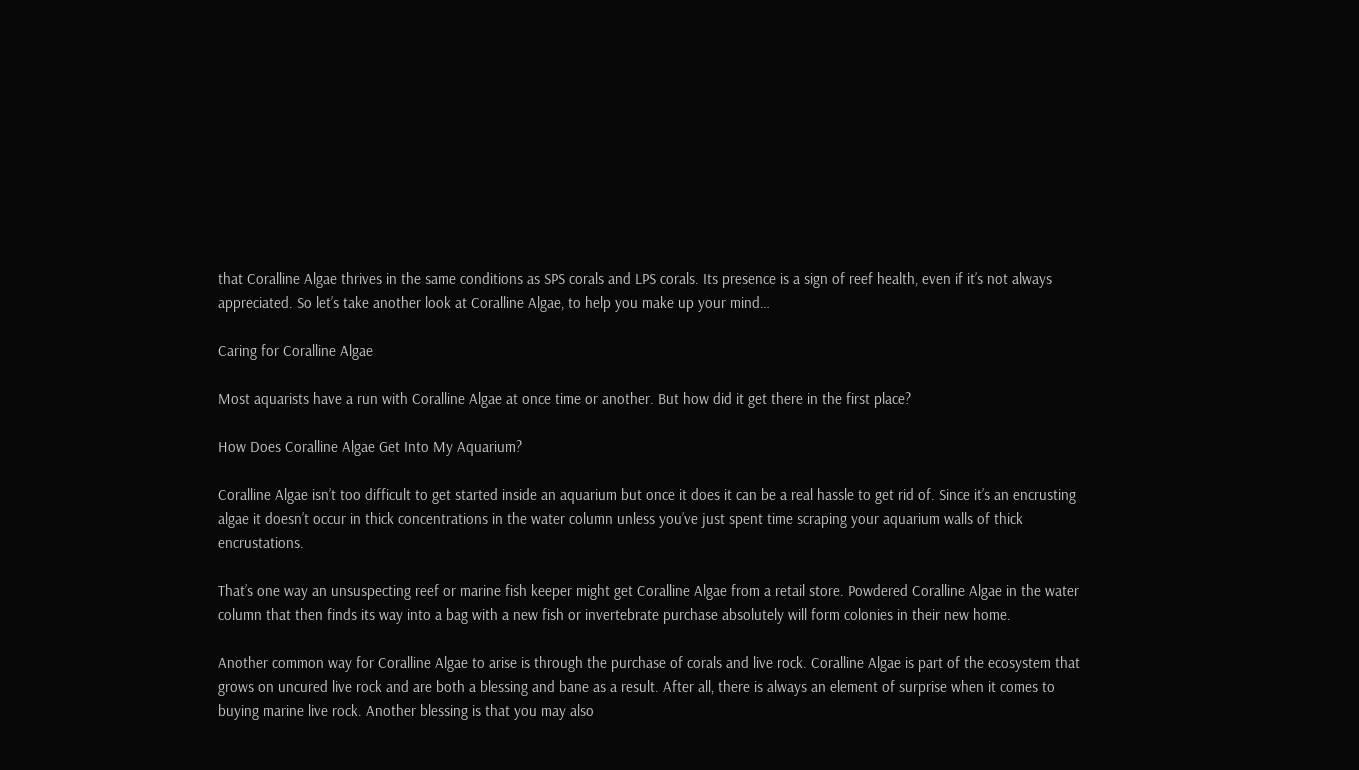that Coralline Algae thrives in the same conditions as SPS corals and LPS corals. Its presence is a sign of reef health, even if it’s not always appreciated. So let’s take another look at Coralline Algae, to help you make up your mind…

Caring for Coralline Algae

Most aquarists have a run with Coralline Algae at once time or another. But how did it get there in the first place?

How Does Coralline Algae Get Into My Aquarium?

Coralline Algae isn’t too difficult to get started inside an aquarium but once it does it can be a real hassle to get rid of. Since it’s an encrusting algae it doesn’t occur in thick concentrations in the water column unless you’ve just spent time scraping your aquarium walls of thick encrustations.

That’s one way an unsuspecting reef or marine fish keeper might get Coralline Algae from a retail store. Powdered Coralline Algae in the water column that then finds its way into a bag with a new fish or invertebrate purchase absolutely will form colonies in their new home.

Another common way for Coralline Algae to arise is through the purchase of corals and live rock. Coralline Algae is part of the ecosystem that grows on uncured live rock and are both a blessing and bane as a result. After all, there is always an element of surprise when it comes to buying marine live rock. Another blessing is that you may also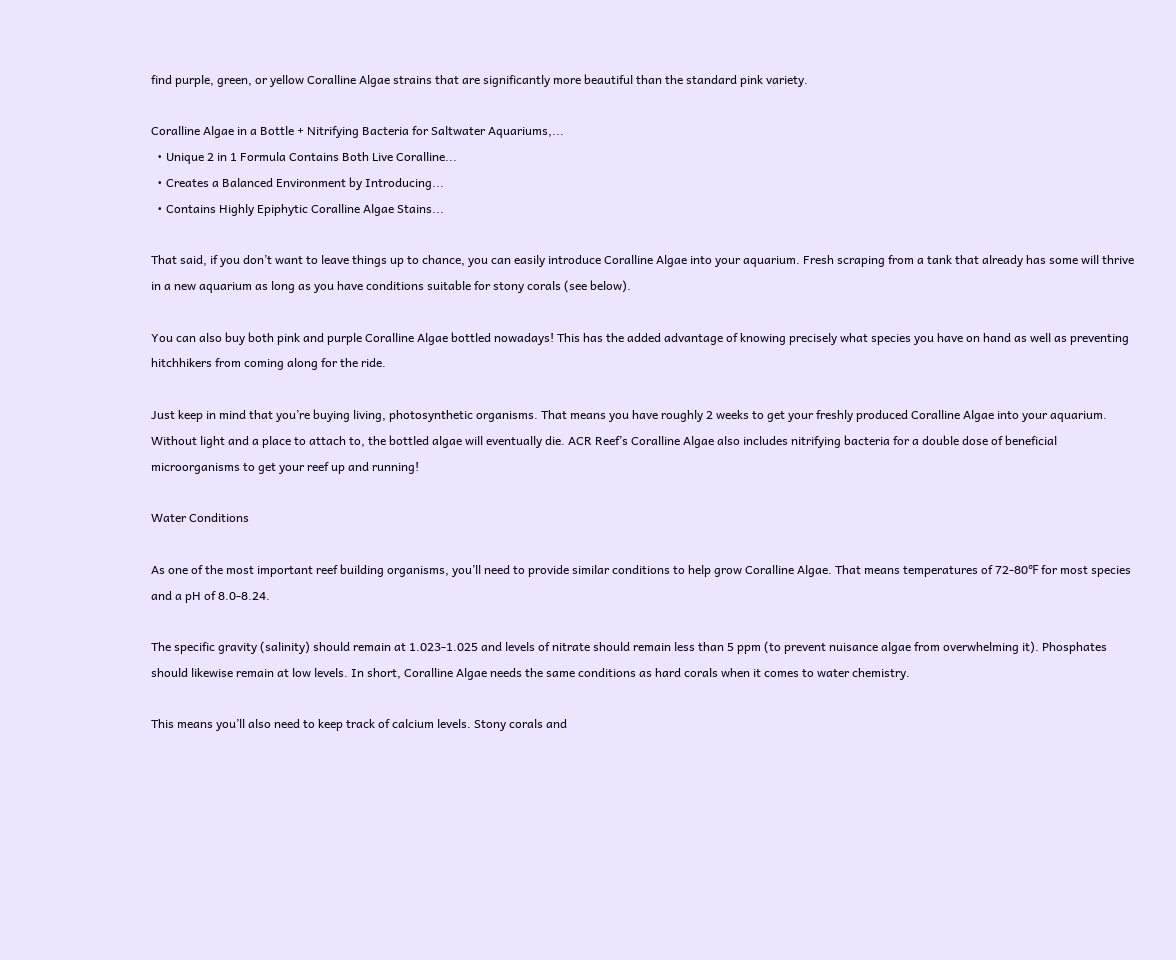find purple, green, or yellow Coralline Algae strains that are significantly more beautiful than the standard pink variety.

Coralline Algae in a Bottle + Nitrifying Bacteria for Saltwater Aquariums,...
  • Unique 2 in 1 Formula Contains Both Live Coralline...
  • Creates a Balanced Environment by Introducing...
  • Contains Highly Epiphytic Coralline Algae Stains...

That said, if you don’t want to leave things up to chance, you can easily introduce Coralline Algae into your aquarium. Fresh scraping from a tank that already has some will thrive in a new aquarium as long as you have conditions suitable for stony corals (see below).

You can also buy both pink and purple Coralline Algae bottled nowadays! This has the added advantage of knowing precisely what species you have on hand as well as preventing hitchhikers from coming along for the ride.

Just keep in mind that you’re buying living, photosynthetic organisms. That means you have roughly 2 weeks to get your freshly produced Coralline Algae into your aquarium. Without light and a place to attach to, the bottled algae will eventually die. ACR Reef’s Coralline Algae also includes nitrifying bacteria for a double dose of beneficial microorganisms to get your reef up and running!

Water Conditions

As one of the most important reef building organisms, you’ll need to provide similar conditions to help grow Coralline Algae. That means temperatures of 72-80℉ for most species and a pH of 8.0-8.24.

The specific gravity (salinity) should remain at 1.023-1.025 and levels of nitrate should remain less than 5 ppm (to prevent nuisance algae from overwhelming it). Phosphates should likewise remain at low levels. In short, Coralline Algae needs the same conditions as hard corals when it comes to water chemistry.

This means you’ll also need to keep track of calcium levels. Stony corals and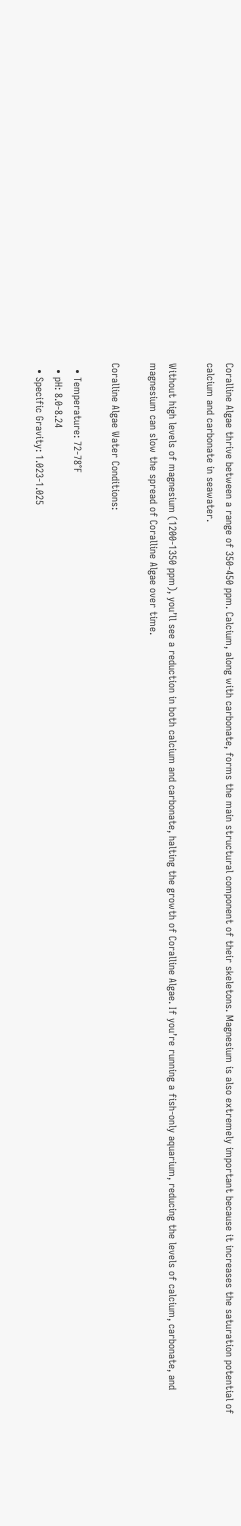Coralline Algae thrive between a range of 350-450 ppm. Calcium, along with carbonate, forms the main structural component of their skeletons. Magnesium is also extremely important because it increases the saturation potential of calcium and carbonate in seawater.

Without high levels of magnesium (1200-1350 ppm), you’ll see a reduction in both calcium and carbonate, halting the growth of Coralline Algae. If you’re running a fish-only aquarium, reducing the levels of calcium, carbonate, and magnesium can slow the spread of Coralline Algae over time.

Coralline Algae Water Conditions:

  • Temperature: 72-78℉
  • pH: 8.0-8.24
  • Specific Gravity: 1.023-1.025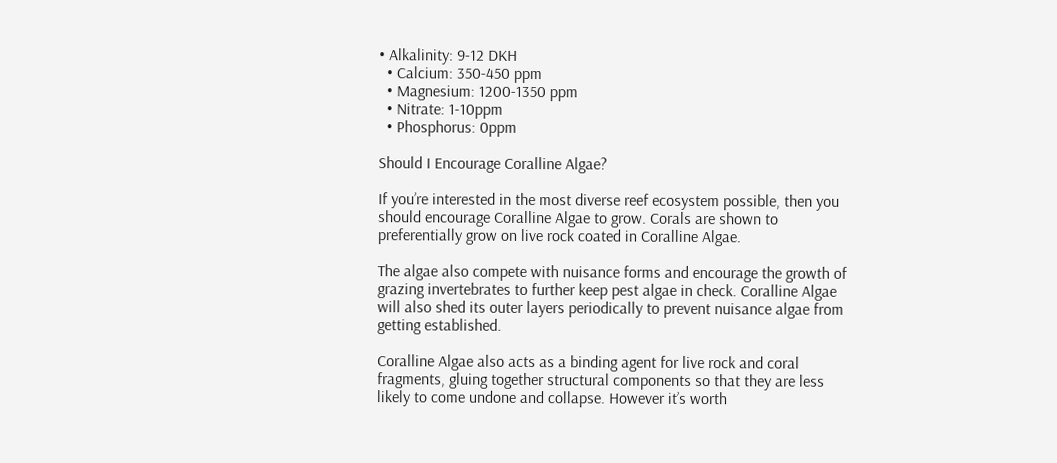• Alkalinity: 9-12 DKH
  • Calcium: 350-450 ppm
  • Magnesium: 1200-1350 ppm
  • Nitrate: 1-10ppm
  • Phosphorus: 0ppm

Should I Encourage Coralline Algae?

If you’re interested in the most diverse reef ecosystem possible, then you should encourage Coralline Algae to grow. Corals are shown to preferentially grow on live rock coated in Coralline Algae.

The algae also compete with nuisance forms and encourage the growth of grazing invertebrates to further keep pest algae in check. Coralline Algae will also shed its outer layers periodically to prevent nuisance algae from getting established.

Coralline Algae also acts as a binding agent for live rock and coral fragments, gluing together structural components so that they are less likely to come undone and collapse. However it’s worth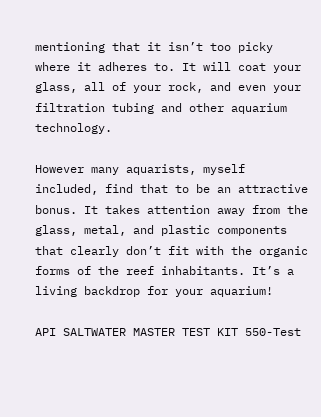mentioning that it isn’t too picky where it adheres to. It will coat your glass, all of your rock, and even your filtration tubing and other aquarium technology.

However many aquarists, myself included, find that to be an attractive bonus. It takes attention away from the glass, metal, and plastic components that clearly don’t fit with the organic forms of the reef inhabitants. It’s a living backdrop for your aquarium!

API SALTWATER MASTER TEST KIT 550-Test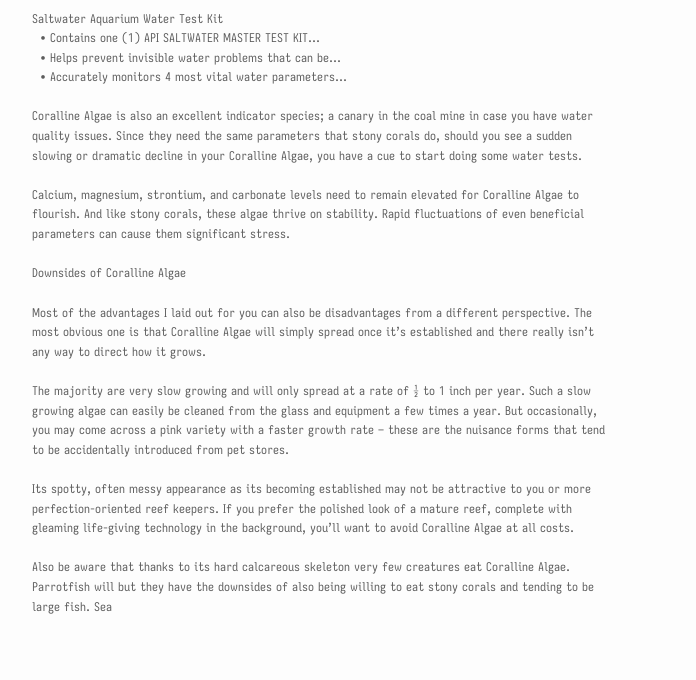Saltwater Aquarium Water Test Kit
  • Contains one (1) API SALTWATER MASTER TEST KIT...
  • Helps prevent invisible water problems that can be...
  • Accurately monitors 4 most vital water parameters...

Coralline Algae is also an excellent indicator species; a canary in the coal mine in case you have water quality issues. Since they need the same parameters that stony corals do, should you see a sudden slowing or dramatic decline in your Coralline Algae, you have a cue to start doing some water tests.

Calcium, magnesium, strontium, and carbonate levels need to remain elevated for Coralline Algae to flourish. And like stony corals, these algae thrive on stability. Rapid fluctuations of even beneficial parameters can cause them significant stress.

Downsides of Coralline Algae

Most of the advantages I laid out for you can also be disadvantages from a different perspective. The most obvious one is that Coralline Algae will simply spread once it’s established and there really isn’t any way to direct how it grows.

The majority are very slow growing and will only spread at a rate of ½ to 1 inch per year. Such a slow growing algae can easily be cleaned from the glass and equipment a few times a year. But occasionally, you may come across a pink variety with a faster growth rate – these are the nuisance forms that tend to be accidentally introduced from pet stores.

Its spotty, often messy appearance as its becoming established may not be attractive to you or more perfection-oriented reef keepers. If you prefer the polished look of a mature reef, complete with gleaming life-giving technology in the background, you’ll want to avoid Coralline Algae at all costs.

Also be aware that thanks to its hard calcareous skeleton very few creatures eat Coralline Algae. Parrotfish will but they have the downsides of also being willing to eat stony corals and tending to be large fish. Sea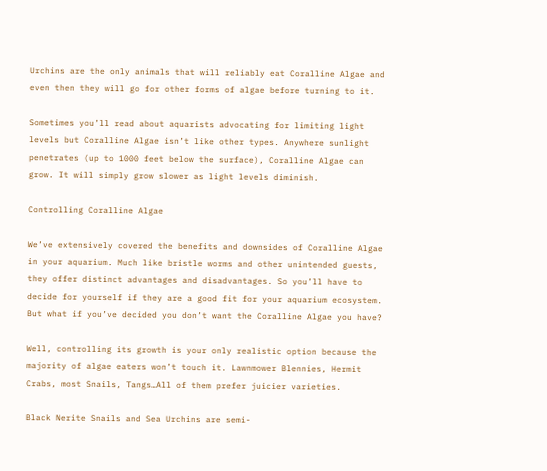Urchins are the only animals that will reliably eat Coralline Algae and even then they will go for other forms of algae before turning to it.

Sometimes you’ll read about aquarists advocating for limiting light levels but Coralline Algae isn’t like other types. Anywhere sunlight penetrates (up to 1000 feet below the surface), Coralline Algae can grow. It will simply grow slower as light levels diminish.

Controlling Coralline Algae

We’ve extensively covered the benefits and downsides of Coralline Algae in your aquarium. Much like bristle worms and other unintended guests, they offer distinct advantages and disadvantages. So you’ll have to decide for yourself if they are a good fit for your aquarium ecosystem. But what if you’ve decided you don’t want the Coralline Algae you have?

Well, controlling its growth is your only realistic option because the majority of algae eaters won’t touch it. Lawnmower Blennies, Hermit Crabs, most Snails, Tangs…All of them prefer juicier varieties.

Black Nerite Snails and Sea Urchins are semi-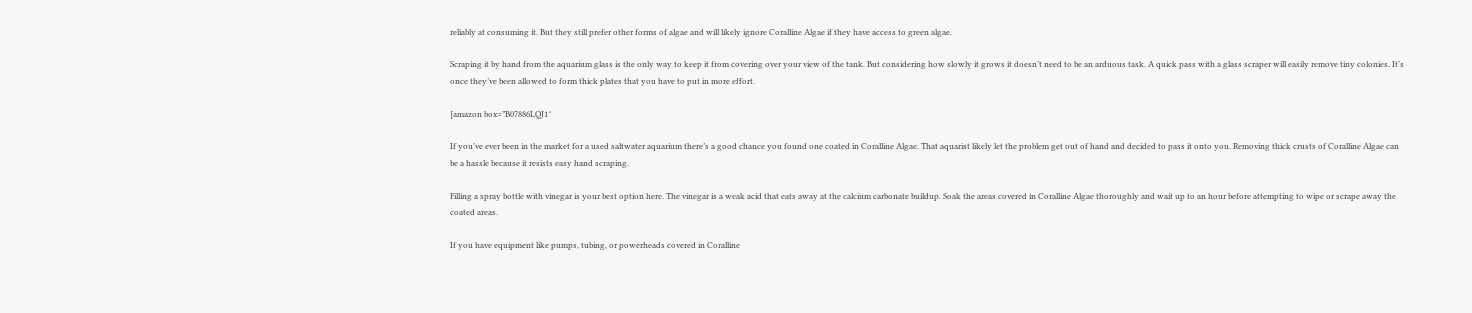reliably at consuming it. But they still prefer other forms of algae and will likely ignore Coralline Algae if they have access to green algae.

Scraping it by hand from the aquarium glass is the only way to keep it from covering over your view of the tank. But considering how slowly it grows it doesn’t need to be an arduous task. A quick pass with a glass scraper will easily remove tiny colonies. It’s once they’ve been allowed to form thick plates that you have to put in more effort.

[amazon box=”B07886LQJ1″

If you’ve ever been in the market for a used saltwater aquarium there’s a good chance you found one coated in Coralline Algae. That aquarist likely let the problem get out of hand and decided to pass it onto you. Removing thick crusts of Coralline Algae can be a hassle because it resists easy hand scraping.

Filling a spray bottle with vinegar is your best option here. The vinegar is a weak acid that eats away at the calcium carbonate buildup. Soak the areas covered in Coralline Algae thoroughly and wait up to an hour before attempting to wipe or scrape away the coated areas.

If you have equipment like pumps, tubing, or powerheads covered in Coralline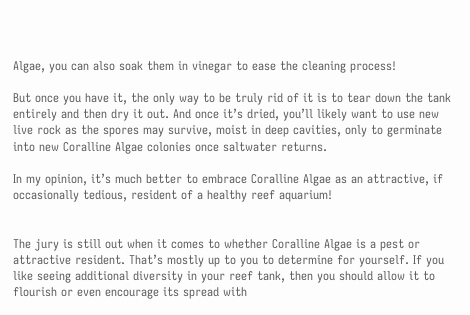Algae, you can also soak them in vinegar to ease the cleaning process!

But once you have it, the only way to be truly rid of it is to tear down the tank entirely and then dry it out. And once it’s dried, you’ll likely want to use new live rock as the spores may survive, moist in deep cavities, only to germinate into new Coralline Algae colonies once saltwater returns.

In my opinion, it’s much better to embrace Coralline Algae as an attractive, if occasionally tedious, resident of a healthy reef aquarium!


The jury is still out when it comes to whether Coralline Algae is a pest or attractive resident. That’s mostly up to you to determine for yourself. If you like seeing additional diversity in your reef tank, then you should allow it to flourish or even encourage its spread with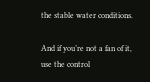the stable water conditions.

And if you’re not a fan of it, use the control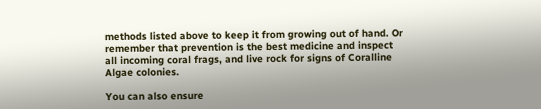methods listed above to keep it from growing out of hand. Or remember that prevention is the best medicine and inspect all incoming coral frags, and live rock for signs of Coralline Algae colonies.

You can also ensure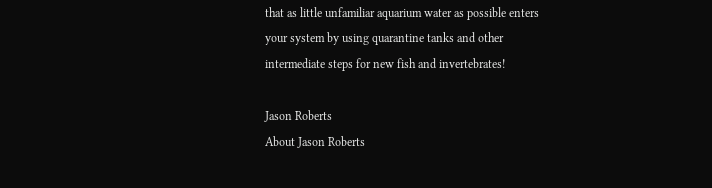that as little unfamiliar aquarium water as possible enters your system by using quarantine tanks and other intermediate steps for new fish and invertebrates!

Jason Roberts
About Jason Roberts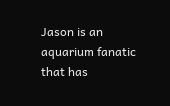Jason is an aquarium fanatic that has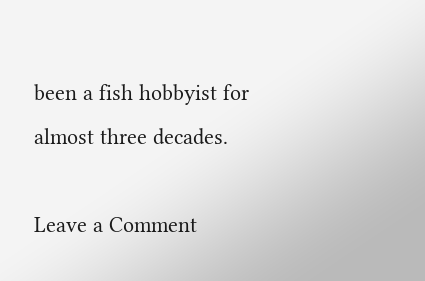been a fish hobbyist for almost three decades.

Leave a Comment